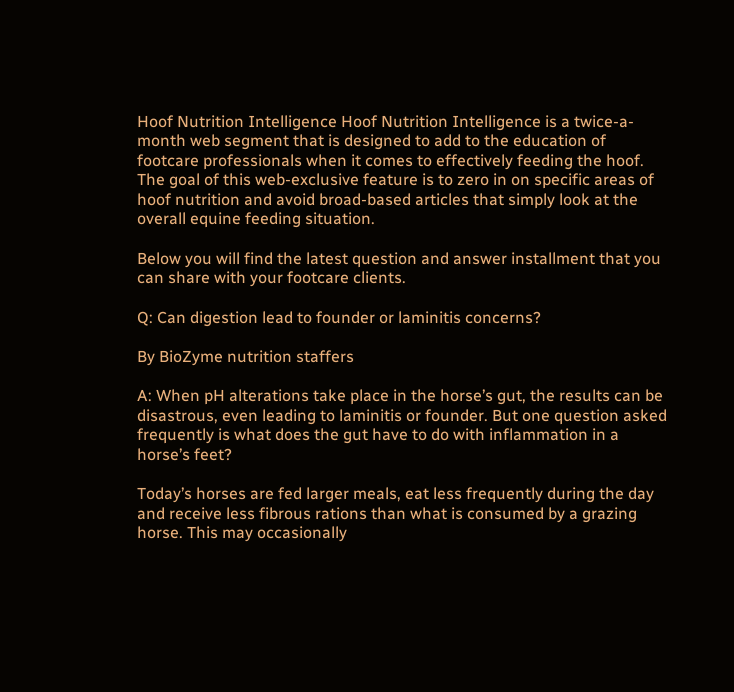Hoof Nutrition Intelligence Hoof Nutrition Intelligence is a twice-a-month web segment that is designed to add to the education of footcare professionals when it comes to effectively feeding the hoof. The goal of this web-exclusive feature is to zero in on specific areas of hoof nutrition and avoid broad-based articles that simply look at the overall equine feeding situation.

Below you will find the latest question and answer installment that you can share with your footcare clients.

Q: Can digestion lead to founder or laminitis concerns?

By BioZyme nutrition staffers

A: When pH alterations take place in the horse’s gut, the results can be disastrous, even leading to laminitis or founder. But one question asked frequently is what does the gut have to do with inflammation in a horse’s feet?

Today’s horses are fed larger meals, eat less frequently during the day and receive less fibrous rations than what is consumed by a grazing horse. This may occasionally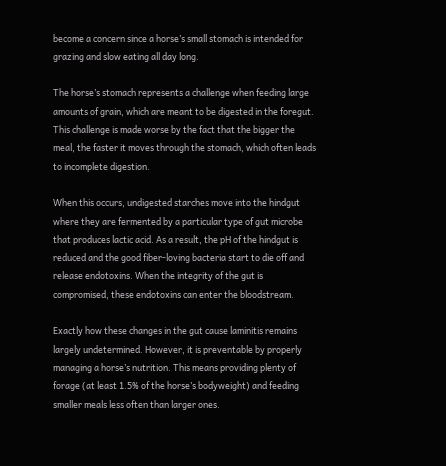become a concern since a horse’s small stomach is intended for grazing and slow eating all day long.

The horse’s stomach represents a challenge when feeding large amounts of grain, which are meant to be digested in the foregut. This challenge is made worse by the fact that the bigger the meal, the faster it moves through the stomach, which often leads to incomplete digestion.

When this occurs, undigested starches move into the hindgut where they are fermented by a particular type of gut microbe that produces lactic acid. As a result, the pH of the hindgut is reduced and the good fiber-loving bacteria start to die off and release endotoxins. When the integrity of the gut is compromised, these endotoxins can enter the bloodstream.

Exactly how these changes in the gut cause laminitis remains largely undetermined. However, it is preventable by properly managing a horse’s nutrition. This means providing plenty of forage (at least 1.5% of the horse’s bodyweight) and feeding smaller meals less often than larger ones.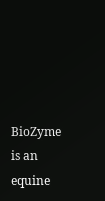BioZyme is an equine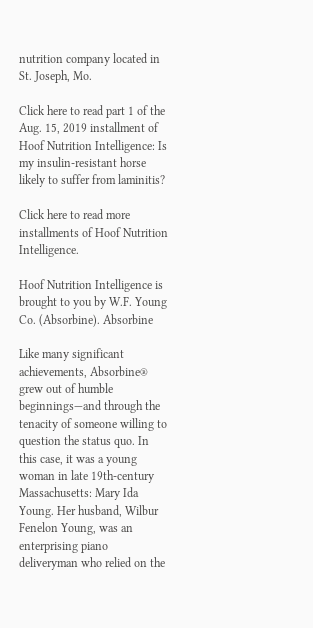nutrition company located in St. Joseph, Mo.

Click here to read part 1 of the Aug. 15, 2019 installment of Hoof Nutrition Intelligence: Is my insulin-resistant horse likely to suffer from laminitis?

Click here to read more installments of Hoof Nutrition Intelligence.

Hoof Nutrition Intelligence is brought to you by W.F. Young Co. (Absorbine). Absorbine

Like many significant achievements, Absorbine® grew out of humble beginnings—and through the tenacity of someone willing to question the status quo. In this case, it was a young woman in late 19th-century Massachusetts: Mary Ida Young. Her husband, Wilbur Fenelon Young, was an enterprising piano deliveryman who relied on the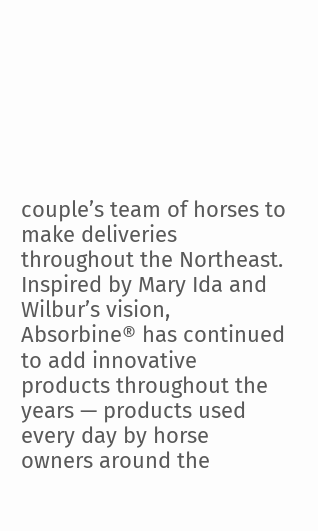couple’s team of horses to make deliveries throughout the Northeast. Inspired by Mary Ida and Wilbur’s vision, Absorbine® has continued to add innovative products throughout the years — products used every day by horse owners around the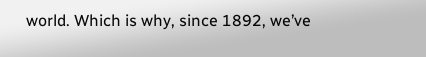world. Which is why, since 1892, we’ve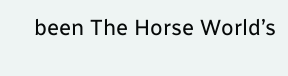been The Horse World’s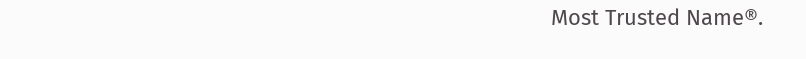Most Trusted Name®.